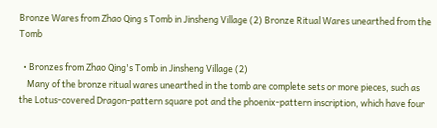Bronze Wares from Zhao Qing s Tomb in Jinsheng Village (2) Bronze Ritual Wares unearthed from the Tomb

  • Bronzes from Zhao Qing's Tomb in Jinsheng Village (2)
    Many of the bronze ritual wares unearthed in the tomb are complete sets or more pieces, such as the Lotus-covered Dragon-pattern square pot and the phoenix-pattern inscription, which have four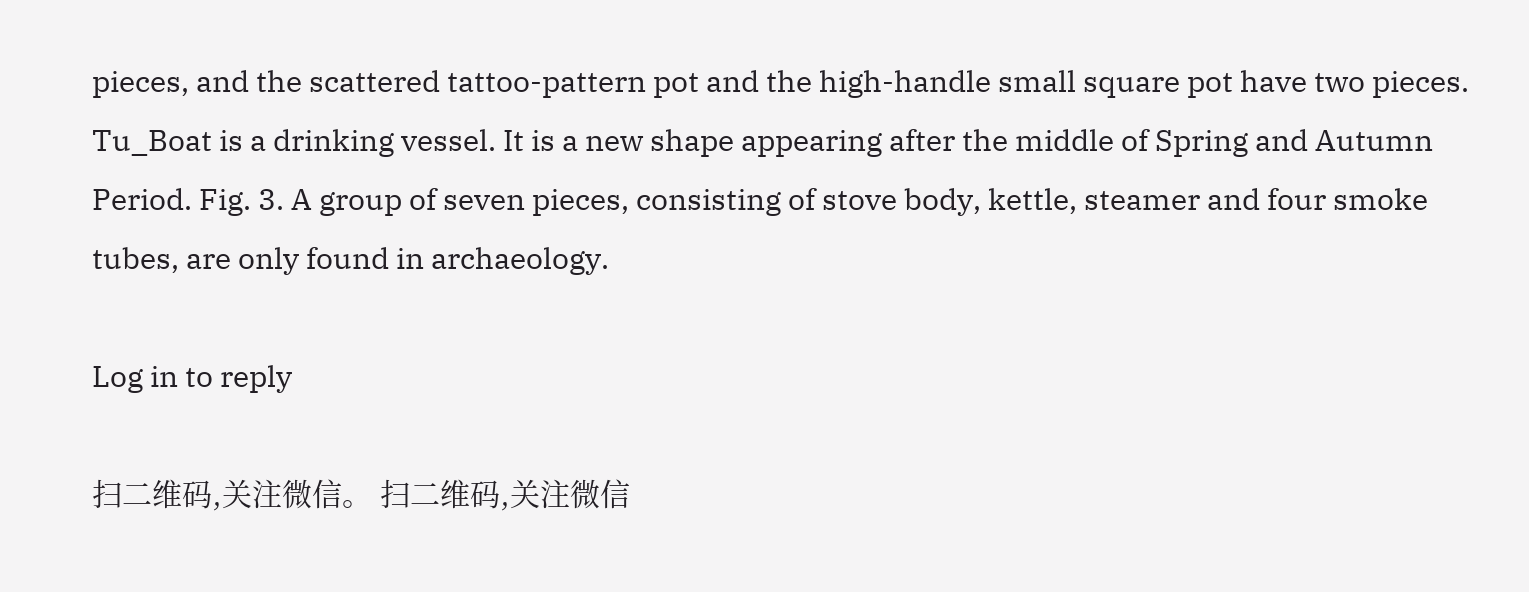pieces, and the scattered tattoo-pattern pot and the high-handle small square pot have two pieces. Tu_Boat is a drinking vessel. It is a new shape appearing after the middle of Spring and Autumn Period. Fig. 3. A group of seven pieces, consisting of stove body, kettle, steamer and four smoke tubes, are only found in archaeology.

Log in to reply

扫二维码,关注微信。 扫二维码,关注微信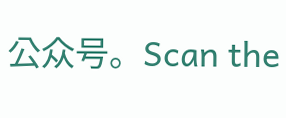公众号。Scan the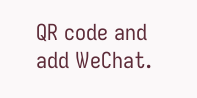QR code and add WeChat.